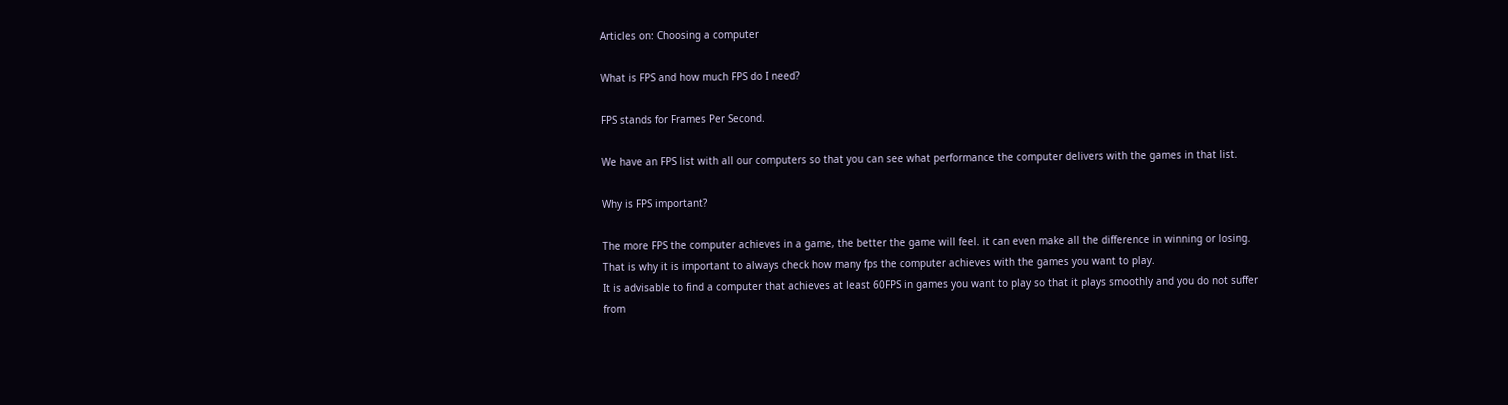Articles on: Choosing a computer

What is FPS and how much FPS do I need?

FPS stands for Frames Per Second.

We have an FPS list with all our computers so that you can see what performance the computer delivers with the games in that list.

Why is FPS important?

The more FPS the computer achieves in a game, the better the game will feel. it can even make all the difference in winning or losing.
That is why it is important to always check how many fps the computer achieves with the games you want to play.
It is advisable to find a computer that achieves at least 60FPS in games you want to play so that it plays smoothly and you do not suffer from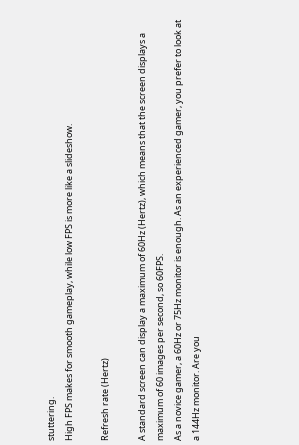stuttering.
High FPS makes for smooth gameplay, while low FPS is more like a slideshow.

Refresh rate (Hertz)

A standard screen can display a maximum of 60Hz (Hertz), which means that the screen displays a maximum of 60 images per second, so 60FPS.
As a novice gamer, a 60Hz or 75Hz monitor is enough. As an experienced gamer, you prefer to look at a 144Hz monitor. Are you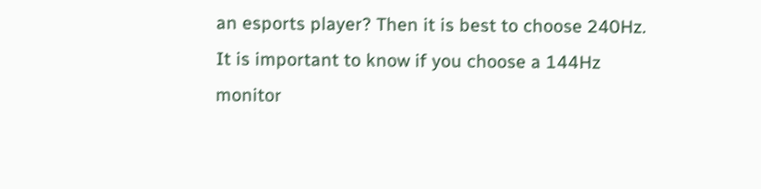an esports player? Then it is best to choose 240Hz.
It is important to know if you choose a 144Hz monitor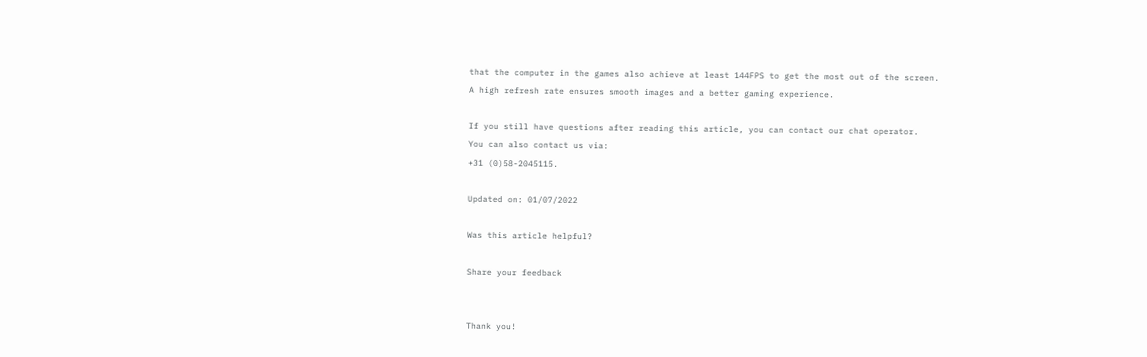that the computer in the games also achieve at least 144FPS to get the most out of the screen.
A high refresh rate ensures smooth images and a better gaming experience.

If you still have questions after reading this article, you can contact our chat operator.
You can also contact us via:
+31 (0)58-2045115.

Updated on: 01/07/2022

Was this article helpful?

Share your feedback


Thank you!